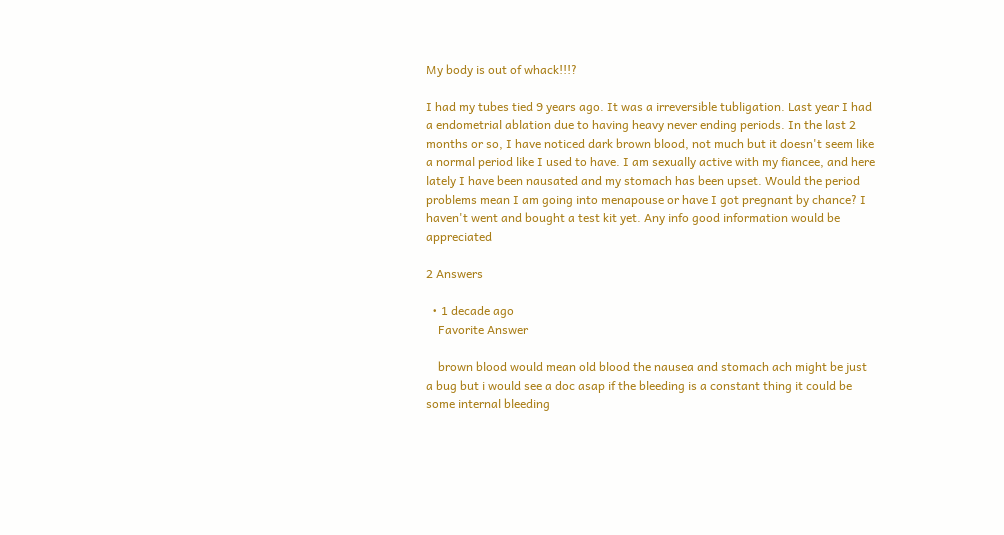My body is out of whack!!!?

I had my tubes tied 9 years ago. It was a irreversible tubligation. Last year I had a endometrial ablation due to having heavy never ending periods. In the last 2 months or so, I have noticed dark brown blood, not much but it doesn't seem like a normal period like I used to have. I am sexually active with my fiancee, and here lately I have been nausated and my stomach has been upset. Would the period problems mean I am going into menapouse or have I got pregnant by chance? I haven't went and bought a test kit yet. Any info good information would be appreciated

2 Answers

  • 1 decade ago
    Favorite Answer

    brown blood would mean old blood the nausea and stomach ach might be just a bug but i would see a doc asap if the bleeding is a constant thing it could be some internal bleeding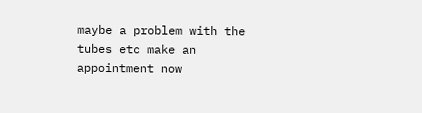maybe a problem with the tubes etc make an appointment now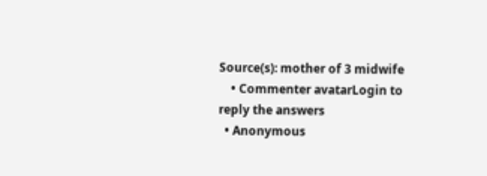Source(s): mother of 3 midwife
    • Commenter avatarLogin to reply the answers
  • Anonymous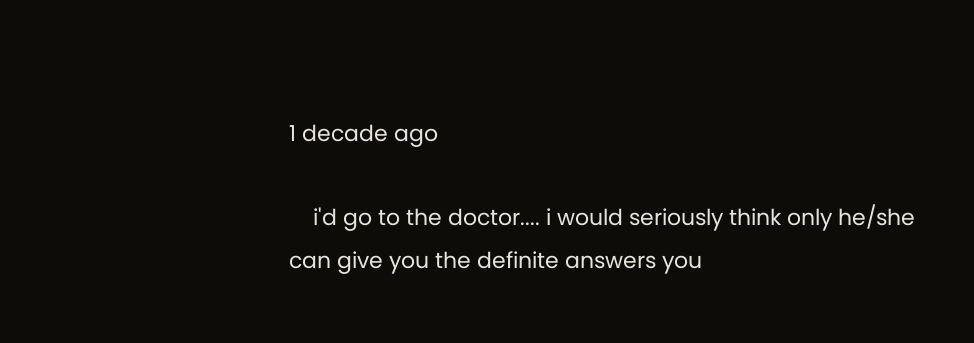1 decade ago

    i'd go to the doctor.... i would seriously think only he/she can give you the definite answers you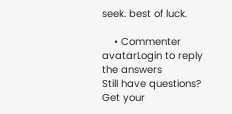seek. best of luck.

    • Commenter avatarLogin to reply the answers
Still have questions? Get your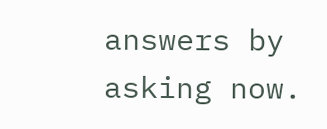answers by asking now.